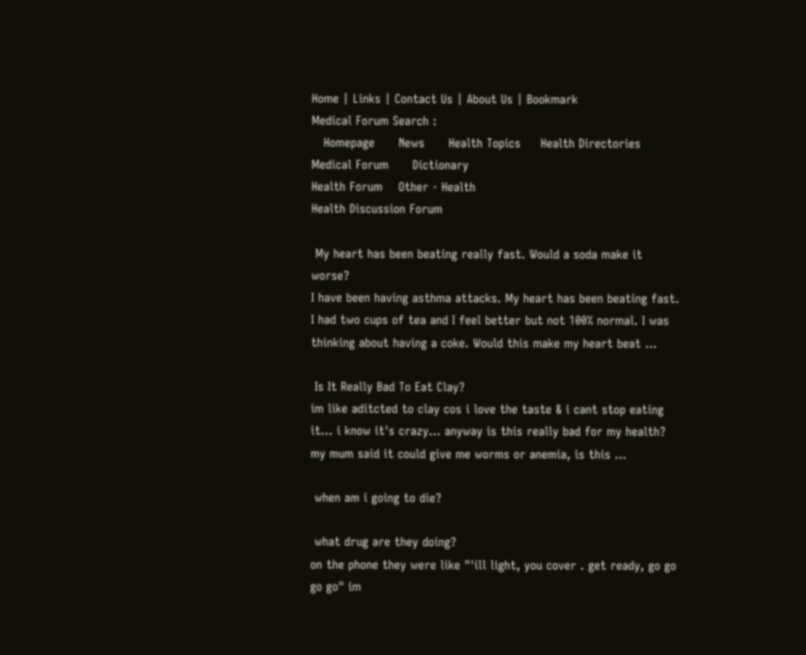Home | Links | Contact Us | About Us | Bookmark
Medical Forum Search :
   Homepage      News      Health Topics     Health Directories      Medical Forum      Dictionary
Health Forum    Other - Health
Health Discussion Forum

 My heart has been beating really fast. Would a soda make it worse?
I have been having asthma attacks. My heart has been beating fast. I had two cups of tea and I feel better but not 100% normal. I was thinking about having a coke. Would this make my heart beat ...

 Is It Really Bad To Eat Clay?
im like aditcted to clay cos i love the taste & i cant stop eating it... i know it's crazy... anyway is this really bad for my health? my mum said it could give me worms or anemia, is this ...

 when am i going to die?

 what drug are they doing?
on the phone they were like "'ill light, you cover . get ready, go go go go" im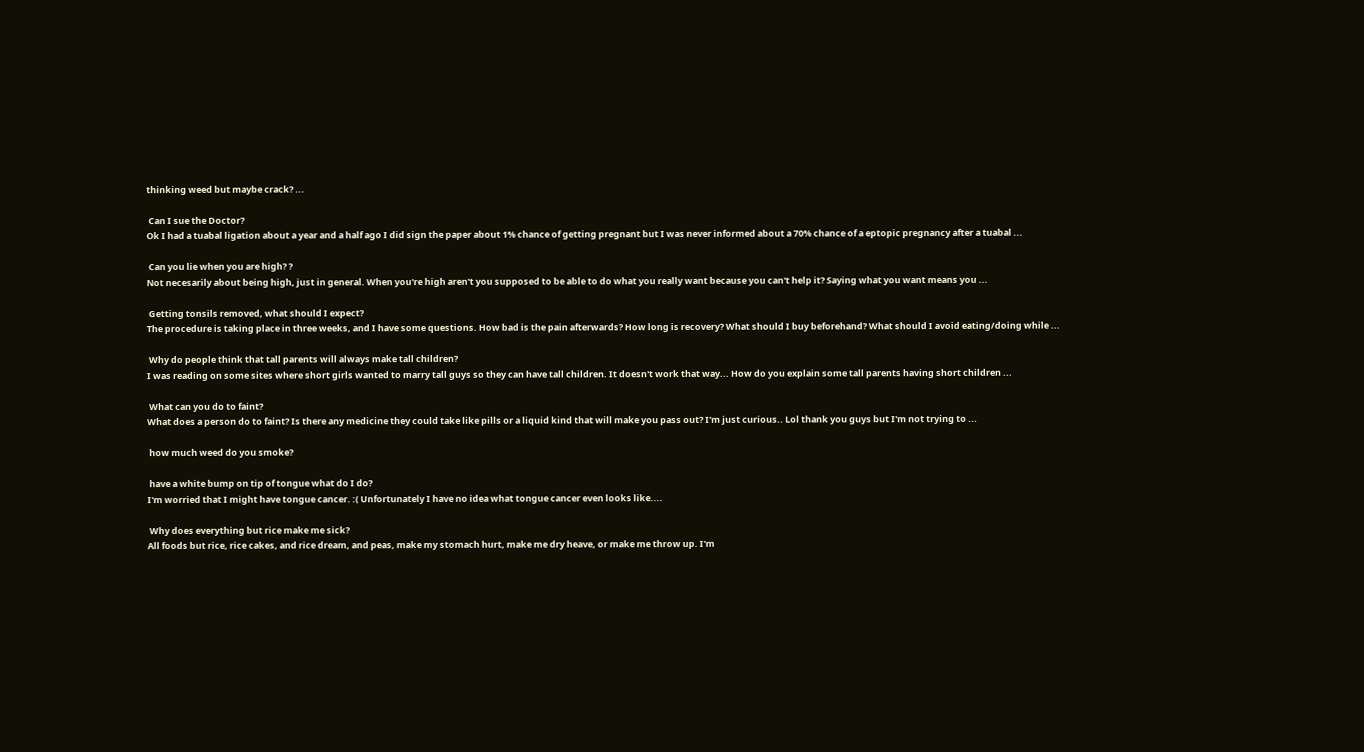thinking weed but maybe crack? ...

 Can I sue the Doctor?
Ok I had a tuabal ligation about a year and a half ago I did sign the paper about 1% chance of getting pregnant but I was never informed about a 70% chance of a eptopic pregnancy after a tuabal ...

 Can you lie when you are high? ?
Not necesarily about being high, just in general. When you're high aren't you supposed to be able to do what you really want because you can't help it? Saying what you want means you ...

 Getting tonsils removed, what should I expect?
The procedure is taking place in three weeks, and I have some questions. How bad is the pain afterwards? How long is recovery? What should I buy beforehand? What should I avoid eating/doing while ...

 Why do people think that tall parents will always make tall children?
I was reading on some sites where short girls wanted to marry tall guys so they can have tall children. It doesn't work that way... How do you explain some tall parents having short children ...

 What can you do to faint?
What does a person do to faint? Is there any medicine they could take like pills or a liquid kind that will make you pass out? I'm just curious.. Lol thank you guys but I'm not trying to ...

 how much weed do you smoke?

 have a white bump on tip of tongue what do I do?
I'm worried that I might have tongue cancer. :( Unfortunately I have no idea what tongue cancer even looks like....

 Why does everything but rice make me sick?
All foods but rice, rice cakes, and rice dream, and peas, make my stomach hurt, make me dry heave, or make me throw up. I'm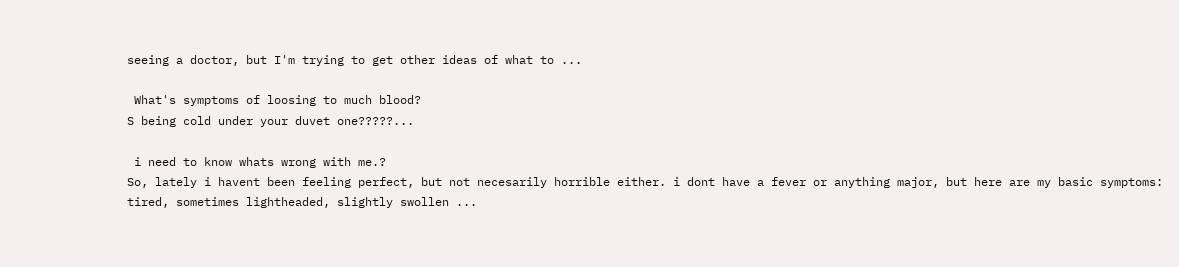seeing a doctor, but I'm trying to get other ideas of what to ...

 What's symptoms of loosing to much blood?
S being cold under your duvet one?????...

 i need to know whats wrong with me.?
So, lately i havent been feeling perfect, but not necesarily horrible either. i dont have a fever or anything major, but here are my basic symptoms: tired, sometimes lightheaded, slightly swollen ...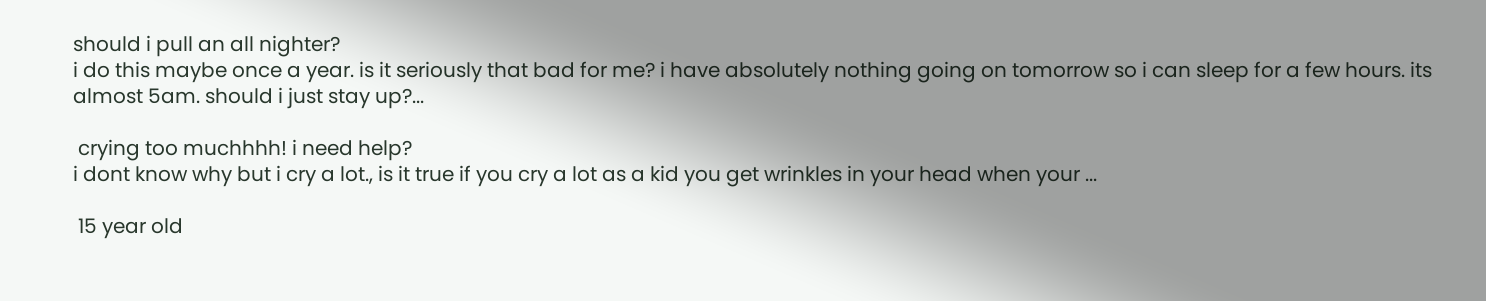should i pull an all nighter?
i do this maybe once a year. is it seriously that bad for me? i have absolutely nothing going on tomorrow so i can sleep for a few hours. its almost 5am. should i just stay up?...

 crying too muchhhh! i need help?
i dont know why but i cry a lot., is it true if you cry a lot as a kid you get wrinkles in your head when your ...

 15 year old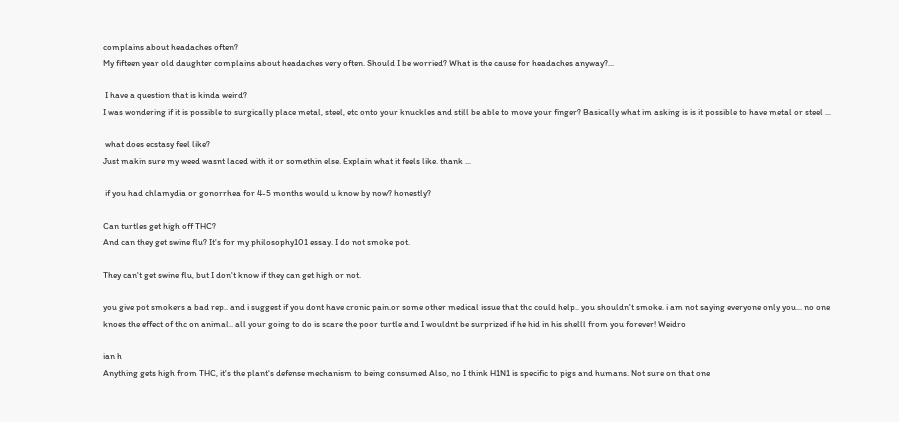complains about headaches often?
My fifteen year old daughter complains about headaches very often. Should I be worried? What is the cause for headaches anyway?...

 I have a question that is kinda weird?
I was wondering if it is possible to surgically place metal, steel, etc onto your knuckles and still be able to move your finger? Basically what im asking is is it possible to have metal or steel ...

 what does ecstasy feel like?
Just makin sure my weed wasnt laced with it or somethin else. Explain what it feels like. thank ...

 if you had chlamydia or gonorrhea for 4-5 months would u know by now? honestly?

Can turtles get high off THC?
And can they get swine flu? It's for my philosophy101 essay. I do not smoke pot.

They can't get swine flu, but I don't know if they can get high or not.

you give pot smokers a bad rep.. and i suggest if you dont have cronic pain.or some other medical issue that thc could help.. you shouldn't smoke. i am not saying everyone only you... no one knoes the effect of thc on animal.. all your going to do is scare the poor turtle and I wouldnt be surprized if he hid in his shelll from you forever! Weidro

ian h
Anything gets high from THC, it's the plant's defense mechanism to being consumed Also, no I think H1N1 is specific to pigs and humans. Not sure on that one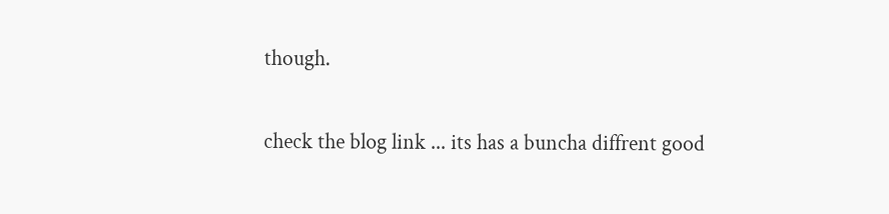though.

check the blog link ... its has a buncha diffrent good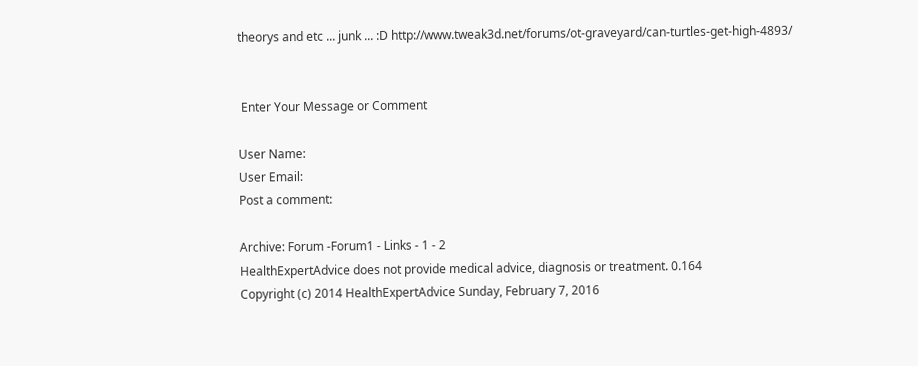theorys and etc ... junk ... :D http://www.tweak3d.net/forums/ot-graveyard/can-turtles-get-high-4893/


 Enter Your Message or Comment

User Name:
User Email:
Post a comment:

Archive: Forum -Forum1 - Links - 1 - 2
HealthExpertAdvice does not provide medical advice, diagnosis or treatment. 0.164
Copyright (c) 2014 HealthExpertAdvice Sunday, February 7, 2016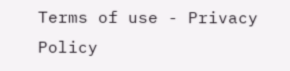Terms of use - Privacy Policy